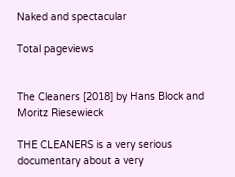Naked and spectacular

Total pageviews


The Cleaners [2018] by Hans Block and Moritz Riesewieck

THE CLEANERS is a very serious documentary about a very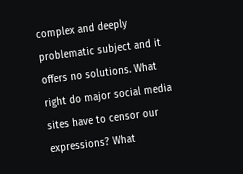complex and deeply problematic subject and it offers no solutions. What right do major social media sites have to censor our expressions? What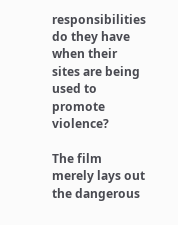responsibilities do they have when their sites are being used to promote violence?

The film merely lays out the dangerous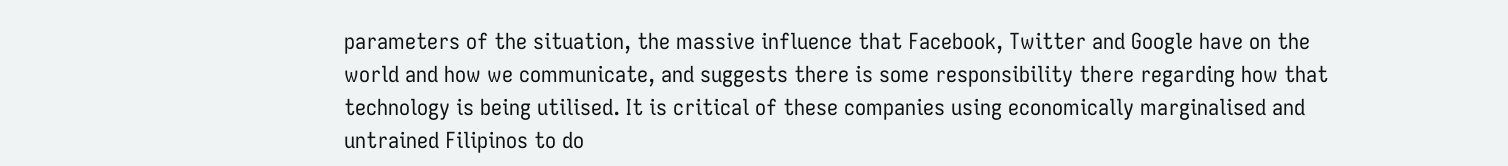parameters of the situation, the massive influence that Facebook, Twitter and Google have on the world and how we communicate, and suggests there is some responsibility there regarding how that technology is being utilised. It is critical of these companies using economically marginalised and untrained Filipinos to do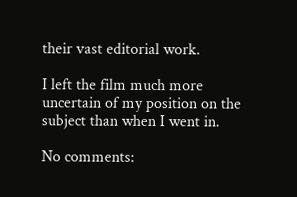their vast editorial work.

I left the film much more uncertain of my position on the subject than when I went in.

No comments: